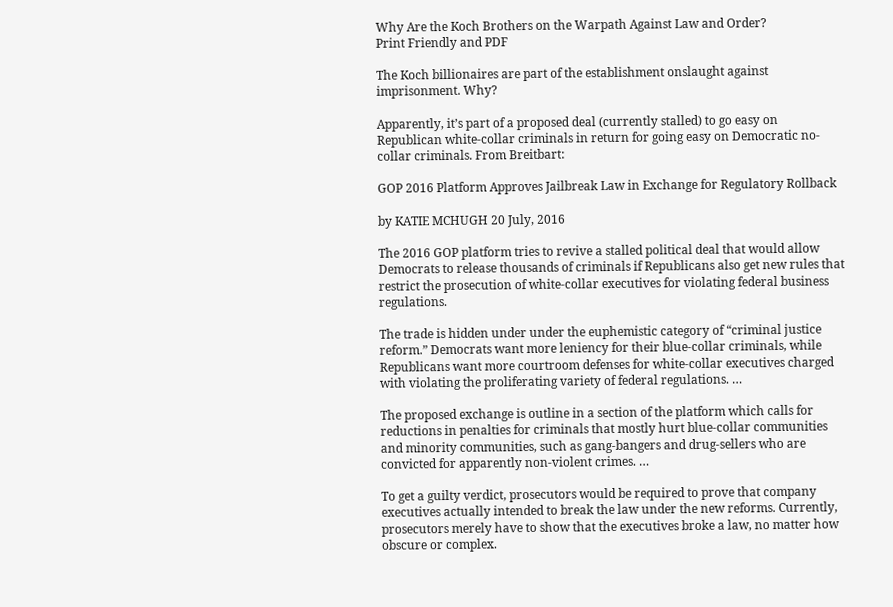Why Are the Koch Brothers on the Warpath Against Law and Order?
Print Friendly and PDF

The Koch billionaires are part of the establishment onslaught against imprisonment. Why?

Apparently, it’s part of a proposed deal (currently stalled) to go easy on Republican white-collar criminals in return for going easy on Democratic no-collar criminals. From Breitbart:

GOP 2016 Platform Approves Jailbreak Law in Exchange for Regulatory Rollback

by KATIE MCHUGH 20 July, 2016

The 2016 GOP platform tries to revive a stalled political deal that would allow Democrats to release thousands of criminals if Republicans also get new rules that restrict the prosecution of white-collar executives for violating federal business regulations.

The trade is hidden under under the euphemistic category of “criminal justice reform.” Democrats want more leniency for their blue-collar criminals, while Republicans want more courtroom defenses for white-collar executives charged with violating the proliferating variety of federal regulations. …

The proposed exchange is outline in a section of the platform which calls for reductions in penalties for criminals that mostly hurt blue-collar communities and minority communities, such as gang-bangers and drug-sellers who are convicted for apparently non-violent crimes. …

To get a guilty verdict, prosecutors would be required to prove that company executives actually intended to break the law under the new reforms. Currently, prosecutors merely have to show that the executives broke a law, no matter how obscure or complex.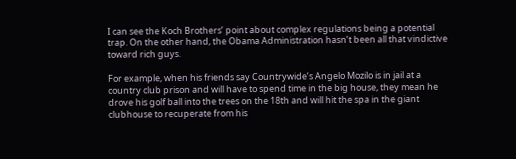I can see the Koch Brothers’ point about complex regulations being a potential trap. On the other hand, the Obama Administration hasn’t been all that vindictive toward rich guys.

For example, when his friends say Countrywide’s Angelo Mozilo is in jail at a country club prison and will have to spend time in the big house, they mean he drove his golf ball into the trees on the 18th and will hit the spa in the giant clubhouse to recuperate from his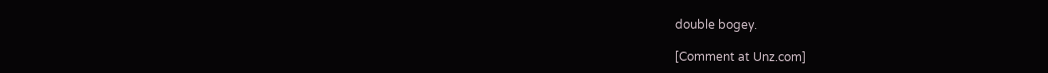double bogey.

[Comment at Unz.com]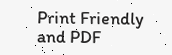Print Friendly and PDF